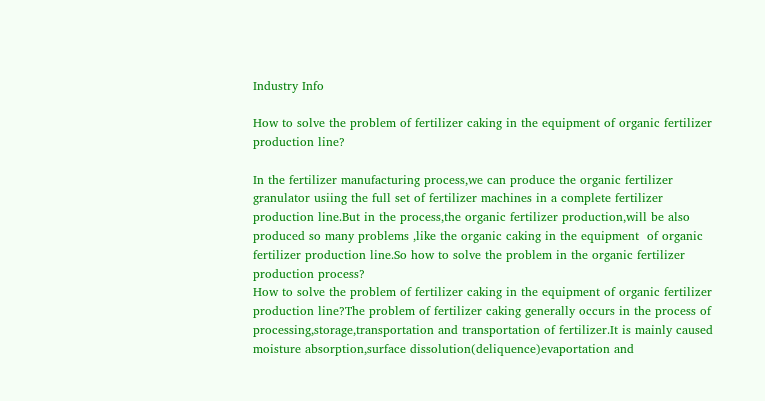Industry Info

How to solve the problem of fertilizer caking in the equipment of organic fertilizer production line?

In the fertilizer manufacturing process,we can produce the organic fertilizer granulator usiing the full set of fertilizer machines in a complete fertilizer production line.But in the process,the organic fertilizer production,will be also produced so many problems ,like the organic caking in the equipment  of organic fertilizer production line.So how to solve the problem in the organic fertilizer production process?
How to solve the problem of fertilizer caking in the equipment of organic fertilizer production line?The problem of fertilizer caking generally occurs in the process of processing,storage,transportation and transportation of fertilizer.It is mainly caused moisture absorption,surface dissolution(deliquence)evaportation and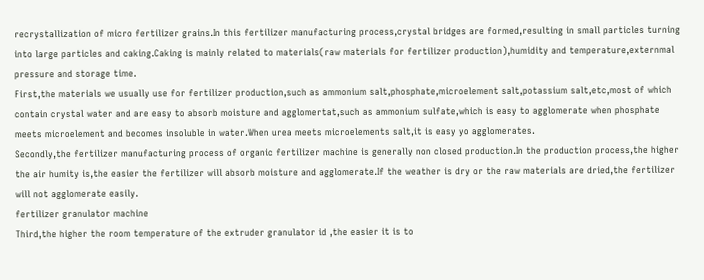recrystallization of micro fertilizer grains.In this fertilizer manufacturing process,crystal bridges are formed,resulting in small particles turning into large particles and caking.Caking is mainly related to materials(raw materials for fertilizer production),humidity and temperature,externmal pressure and storage time.
First,the materials we usually use for fertilizer production,such as ammonium salt,phosphate,microelement salt,potassium salt,etc,most of which contain crystal water and are easy to absorb moisture and agglomertat,such as ammonium sulfate,which is easy to agglomerate when phosphate meets microelement and becomes insoluble in water.When urea meets microelements salt,it is easy yo agglomerates.
Secondly,the fertilizer manufacturing process of organic fertilizer machine is generally non closed production.In the production process,the higher the air humity is,the easier the fertilizer will absorb moisture and agglomerate.If the weather is dry or the raw materials are dried,the fertilizer will not agglomerate easily.
fertilizer granulator machine
Third,the higher the room temperature of the extruder granulator id ,the easier it is to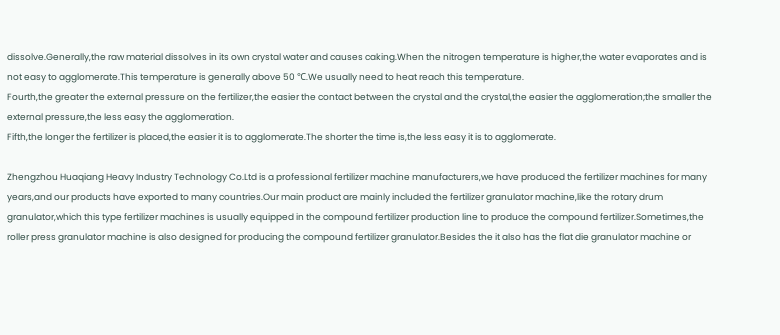dissolve.Generally,the raw material dissolves in its own crystal water and causes caking.When the nitrogen temperature is higher,the water evaporates and is not easy to agglomerate.This temperature is generally above 50 ℃.We usually need to heat reach this temperature.
Fourth,the greater the external pressure on the fertilizer,the easier the contact between the crystal and the crystal,the easier the agglomeration;the smaller the external pressure,the less easy the agglomeration.
Fifth,the longer the fertilizer is placed,the easier it is to agglomerate.The shorter the time is,the less easy it is to agglomerate.

Zhengzhou Huaqiang Heavy Industry Technology Co.Ltd is a professional fertilizer machine manufacturers,we have produced the fertilizer machines for many years,and our products have exported to many countries.Our main product are mainly included the fertilizer granulator machine,like the rotary drum granulator,which this type fertilizer machines is usually equipped in the compound fertilizer production line to produce the compound fertilizer.Sometimes,the roller press granulator machine is also designed for producing the compound fertilizer granulator.Besides the it also has the flat die granulator machine or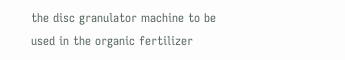the disc granulator machine to be used in the organic fertilizer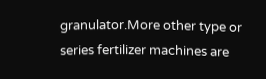granulator.More other type or series fertilizer machines are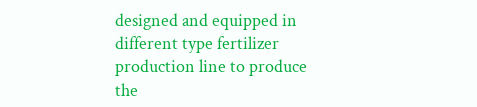designed and equipped in different type fertilizer production line to produce the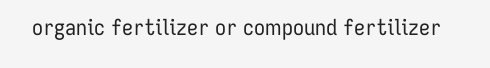organic fertilizer or compound fertilizer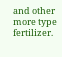and other more type fertilizer.